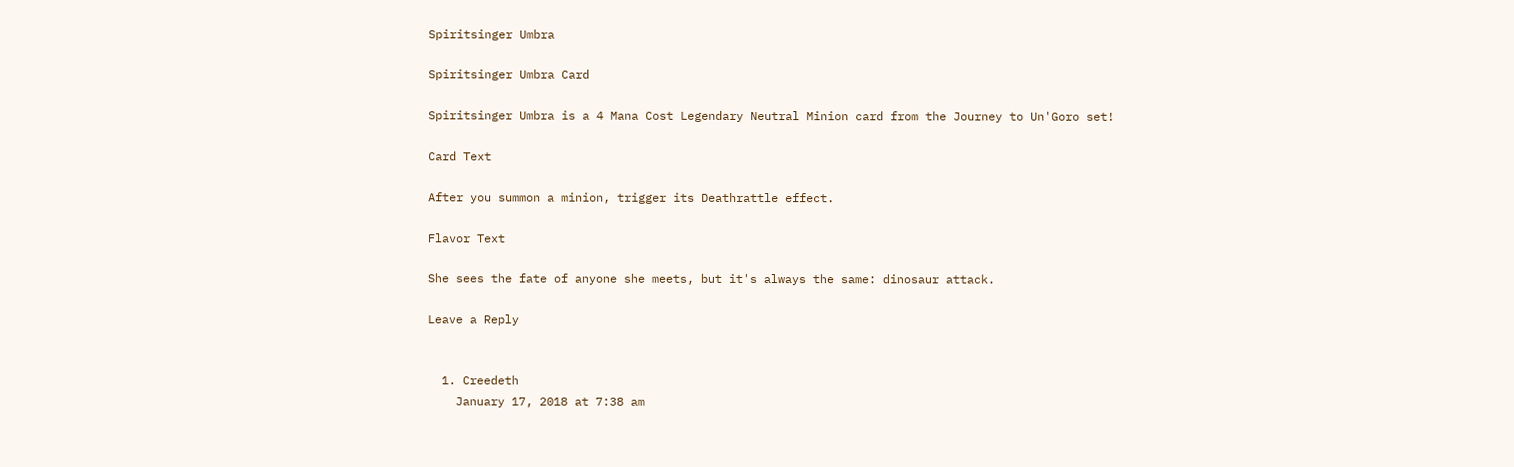Spiritsinger Umbra

Spiritsinger Umbra Card

Spiritsinger Umbra is a 4 Mana Cost Legendary Neutral Minion card from the Journey to Un'Goro set!

Card Text

After you summon a minion, trigger its Deathrattle effect.

Flavor Text

She sees the fate of anyone she meets, but it's always the same: dinosaur attack.

Leave a Reply


  1. Creedeth
    January 17, 2018 at 7:38 am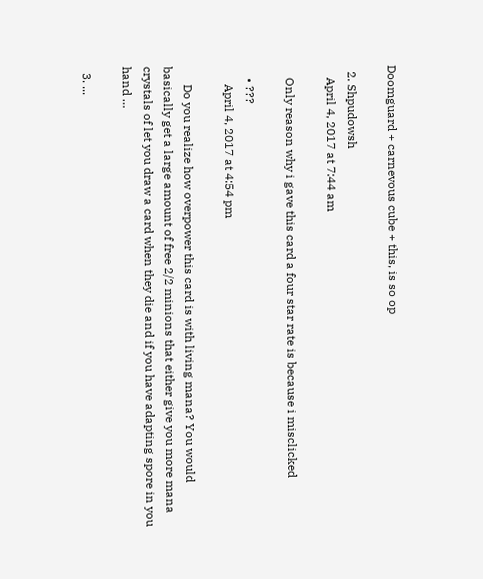Doomguard + carnevous cube + this, is so op

  2. Shpudowsh
    April 4, 2017 at 7:44 am

    Only reason why i gave this card a four star rate is because i misclicked

    • ???
      April 4, 2017 at 4:54 pm

      Do you realize how overpower this card is with living mana? You would basically get a large amount of free 2/2 minions that either give you more mana crystals of let you draw a card when they die and if you have adapting spore in you hand …

  3. ...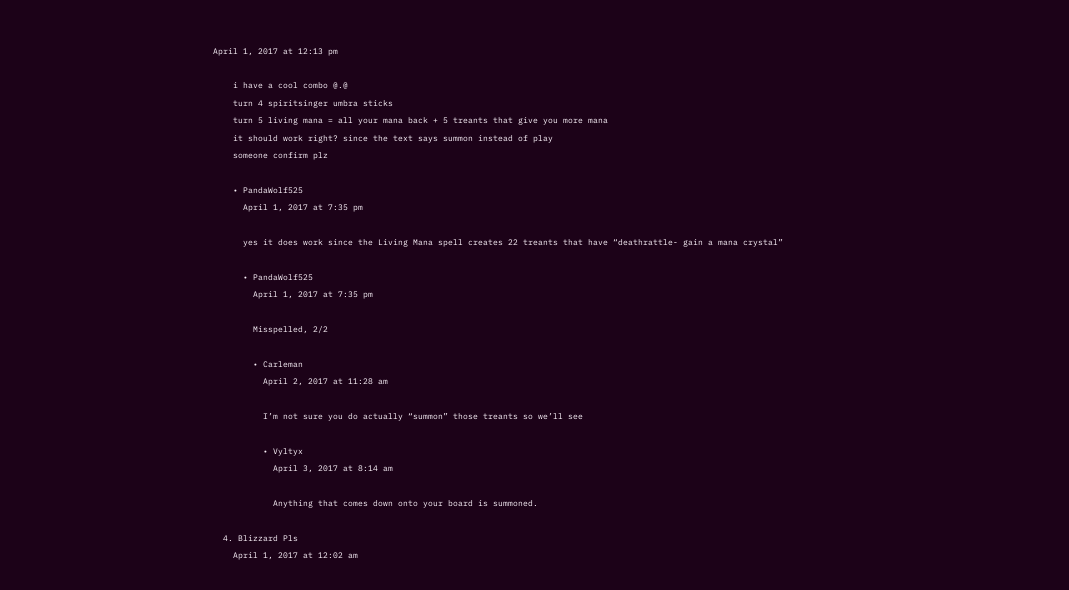April 1, 2017 at 12:13 pm

    i have a cool combo @.@
    turn 4 spiritsinger umbra sticks
    turn 5 living mana = all your mana back + 5 treants that give you more mana
    it should work right? since the text says summon instead of play
    someone confirm plz

    • PandaWolf525
      April 1, 2017 at 7:35 pm

      yes it does work since the Living Mana spell creates 22 treants that have “deathrattle- gain a mana crystal”

      • PandaWolf525
        April 1, 2017 at 7:35 pm

        Misspelled, 2/2

        • Carleman
          April 2, 2017 at 11:28 am

          I’m not sure you do actually “summon” those treants so we’ll see

          • Vyltyx
            April 3, 2017 at 8:14 am

            Anything that comes down onto your board is summoned.

  4. Blizzard Pls
    April 1, 2017 at 12:02 am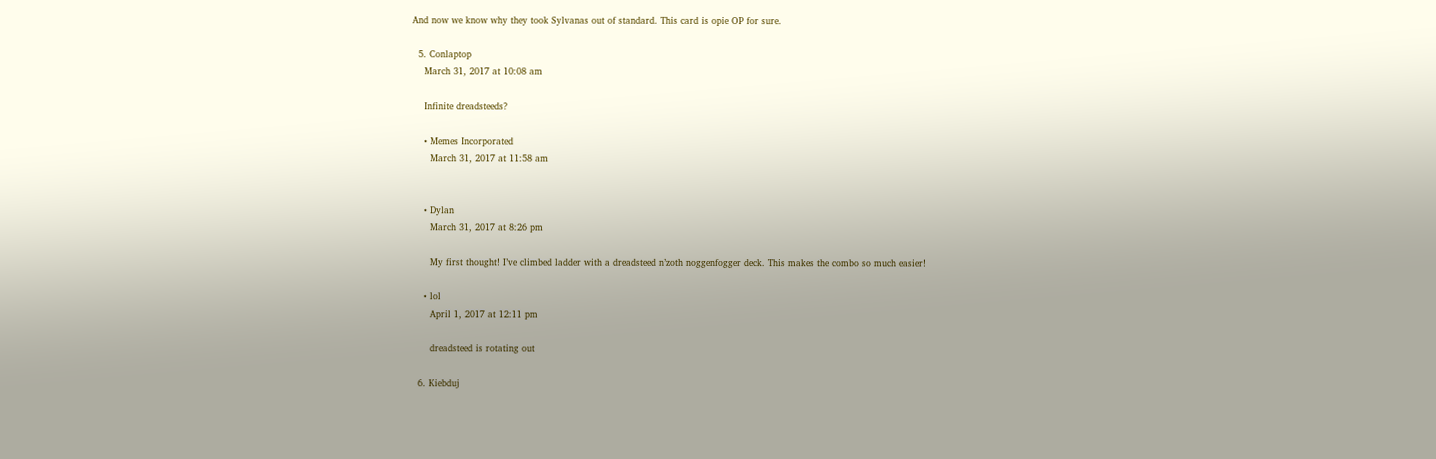And now we know why they took Sylvanas out of standard. This card is opie OP for sure.

  5. Conlaptop
    March 31, 2017 at 10:08 am

    Infinite dreadsteeds?

    • Memes Incorporated
      March 31, 2017 at 11:58 am


    • Dylan
      March 31, 2017 at 8:26 pm

      My first thought! I’ve climbed ladder with a dreadsteed n’zoth noggenfogger deck. This makes the combo so much easier!

    • lol
      April 1, 2017 at 12:11 pm

      dreadsteed is rotating out

  6. Kiebduj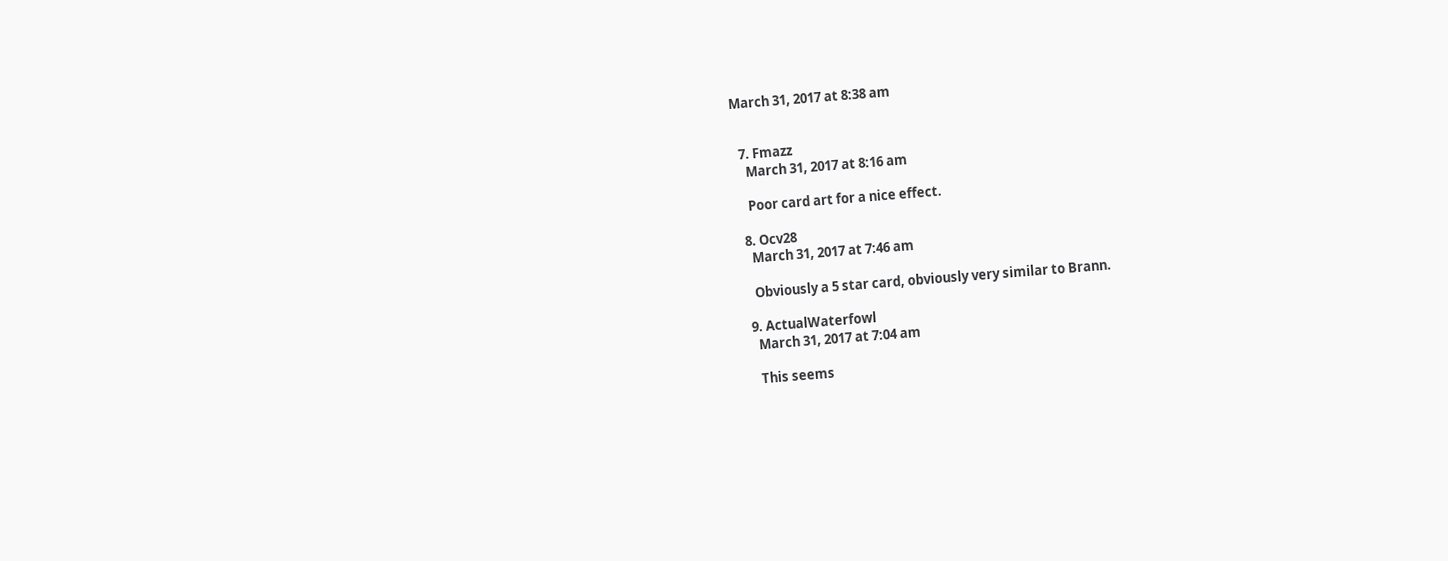March 31, 2017 at 8:38 am


  7. Fmazz
    March 31, 2017 at 8:16 am

    Poor card art for a nice effect.

  8. Ocv28
    March 31, 2017 at 7:46 am

    Obviously a 5 star card, obviously very similar to Brann.

  9. ActualWaterfowl
    March 31, 2017 at 7:04 am

    This seems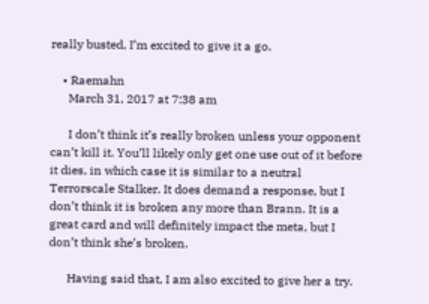really busted, I’m excited to give it a go.

    • Raemahn
      March 31, 2017 at 7:38 am

      I don’t think it’s really broken unless your opponent can’t kill it. You’ll likely only get one use out of it before it dies, in which case it is similar to a neutral Terrorscale Stalker. It does demand a response, but I don’t think it is broken any more than Brann. It is a great card and will definitely impact the meta, but I don’t think she’s broken.

      Having said that, I am also excited to give her a try.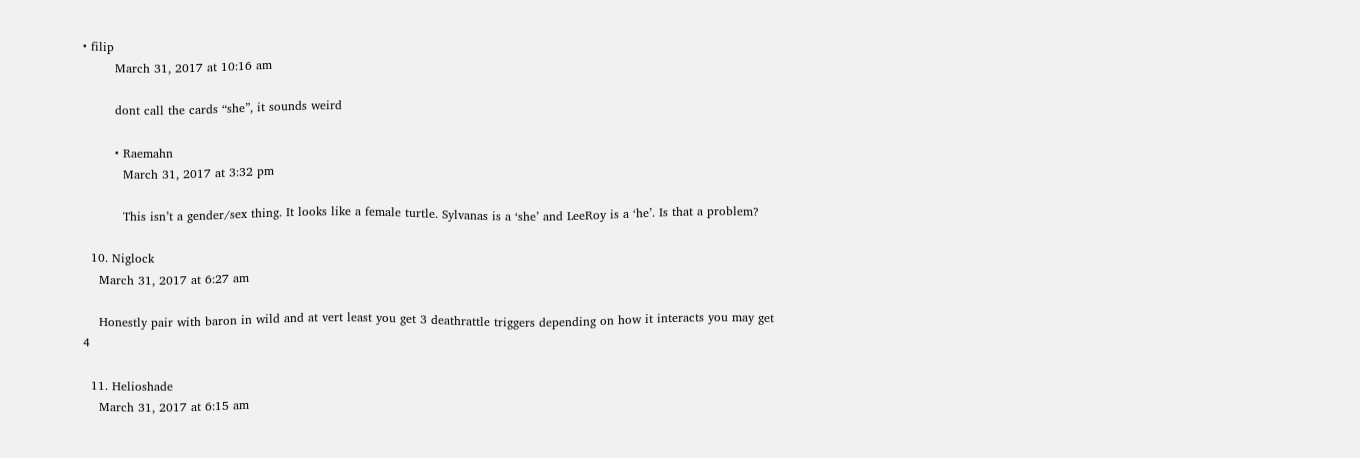• filip
        March 31, 2017 at 10:16 am

        dont call the cards “she”, it sounds weird

        • Raemahn
          March 31, 2017 at 3:32 pm

          This isn’t a gender/sex thing. It looks like a female turtle. Sylvanas is a ‘she’ and LeeRoy is a ‘he’. Is that a problem?

  10. Niglock
    March 31, 2017 at 6:27 am

    Honestly pair with baron in wild and at vert least you get 3 deathrattle triggers depending on how it interacts you may get 4

  11. Helioshade
    March 31, 2017 at 6:15 am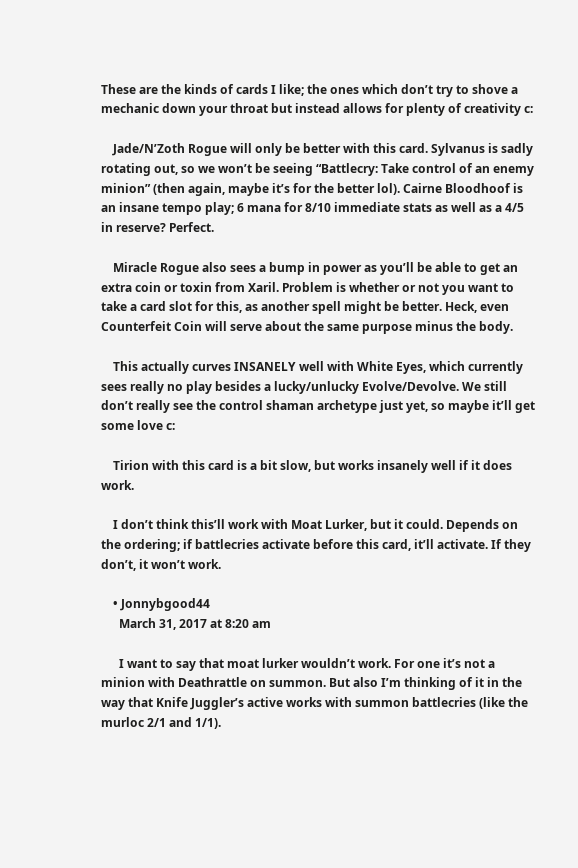These are the kinds of cards I like; the ones which don’t try to shove a mechanic down your throat but instead allows for plenty of creativity c:

    Jade/N’Zoth Rogue will only be better with this card. Sylvanus is sadly rotating out, so we won’t be seeing “Battlecry: Take control of an enemy minion” (then again, maybe it’s for the better lol). Cairne Bloodhoof is an insane tempo play; 6 mana for 8/10 immediate stats as well as a 4/5 in reserve? Perfect.

    Miracle Rogue also sees a bump in power as you’ll be able to get an extra coin or toxin from Xaril. Problem is whether or not you want to take a card slot for this, as another spell might be better. Heck, even Counterfeit Coin will serve about the same purpose minus the body.

    This actually curves INSANELY well with White Eyes, which currently sees really no play besides a lucky/unlucky Evolve/Devolve. We still don’t really see the control shaman archetype just yet, so maybe it’ll get some love c:

    Tirion with this card is a bit slow, but works insanely well if it does work.

    I don’t think this’ll work with Moat Lurker, but it could. Depends on the ordering; if battlecries activate before this card, it’ll activate. If they don’t, it won’t work.

    • Jonnybgood44
      March 31, 2017 at 8:20 am

      I want to say that moat lurker wouldn’t work. For one it’s not a minion with Deathrattle on summon. But also I’m thinking of it in the way that Knife Juggler’s active works with summon battlecries (like the murloc 2/1 and 1/1).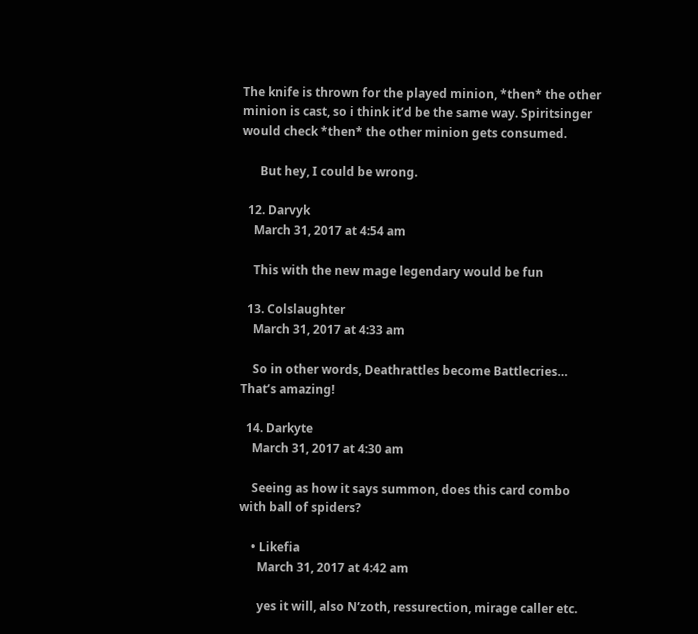The knife is thrown for the played minion, *then* the other minion is cast, so i think it’d be the same way. Spiritsinger would check *then* the other minion gets consumed.

      But hey, I could be wrong.

  12. Darvyk
    March 31, 2017 at 4:54 am

    This with the new mage legendary would be fun

  13. Colslaughter
    March 31, 2017 at 4:33 am

    So in other words, Deathrattles become Battlecries… That’s amazing!

  14. Darkyte
    March 31, 2017 at 4:30 am

    Seeing as how it says summon, does this card combo with ball of spiders?

    • Likefia
      March 31, 2017 at 4:42 am

      yes it will, also N’zoth, ressurection, mirage caller etc.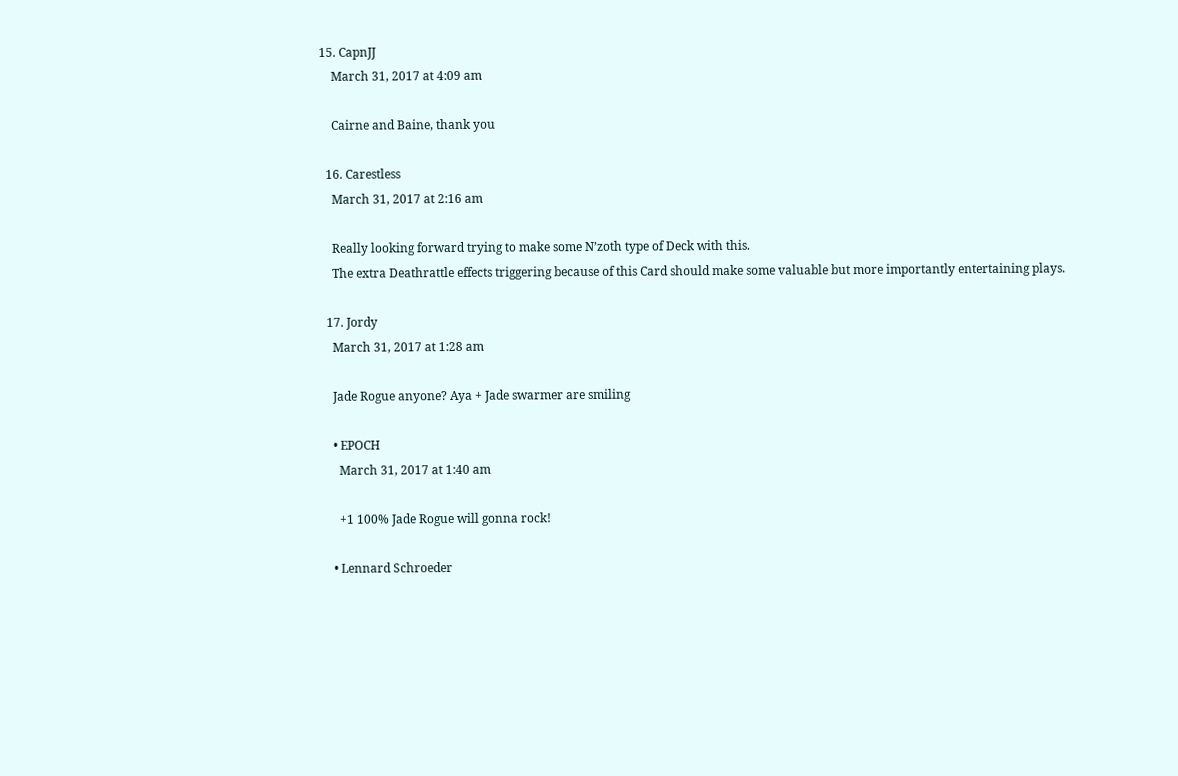15. CapnJJ
    March 31, 2017 at 4:09 am

    Cairne and Baine, thank you

  16. Carestless
    March 31, 2017 at 2:16 am

    Really looking forward trying to make some N’zoth type of Deck with this.
    The extra Deathrattle effects triggering because of this Card should make some valuable but more importantly entertaining plays.

  17. Jordy
    March 31, 2017 at 1:28 am

    Jade Rogue anyone? Aya + Jade swarmer are smiling

    • EPOCH
      March 31, 2017 at 1:40 am

      +1 100% Jade Rogue will gonna rock!

    • Lennard Schroeder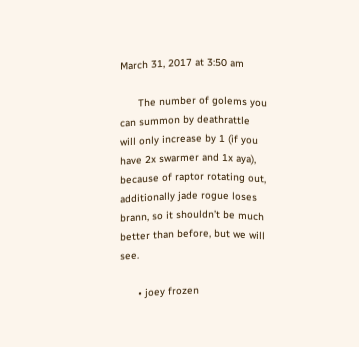March 31, 2017 at 3:50 am

      The number of golems you can summon by deathrattle will only increase by 1 (if you have 2x swarmer and 1x aya), because of raptor rotating out, additionally jade rogue loses brann, so it shouldn’t be much better than before, but we will see.

      • joey frozen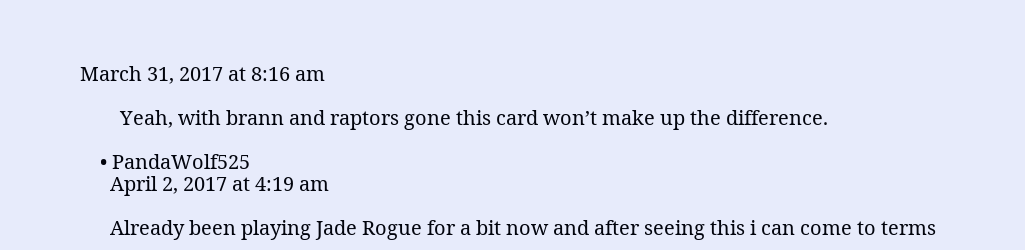March 31, 2017 at 8:16 am

        Yeah, with brann and raptors gone this card won’t make up the difference.

    • PandaWolf525
      April 2, 2017 at 4:19 am

      Already been playing Jade Rogue for a bit now and after seeing this i can come to terms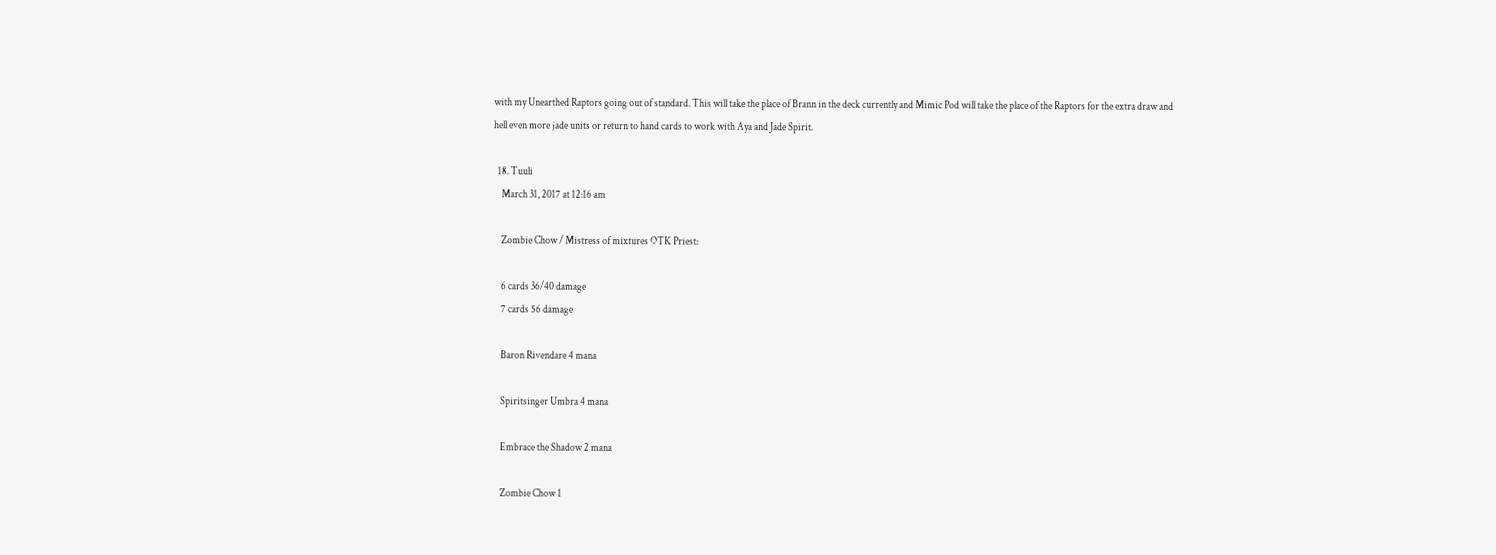with my Unearthed Raptors going out of standard. This will take the place of Brann in the deck currently and Mimic Pod will take the place of the Raptors for the extra draw and hell even more jade units or return to hand cards to work with Aya and Jade Spirit.

  18. Tuuli
    March 31, 2017 at 12:16 am

    Zombie Chow / Mistress of mixtures OTK Priest:

    6 cards 36/40 damage
    7 cards 56 damage

    Baron Rivendare 4 mana

    Spiritsinger Umbra 4 mana

    Embrace the Shadow 2 mana

    Zombie Chow 1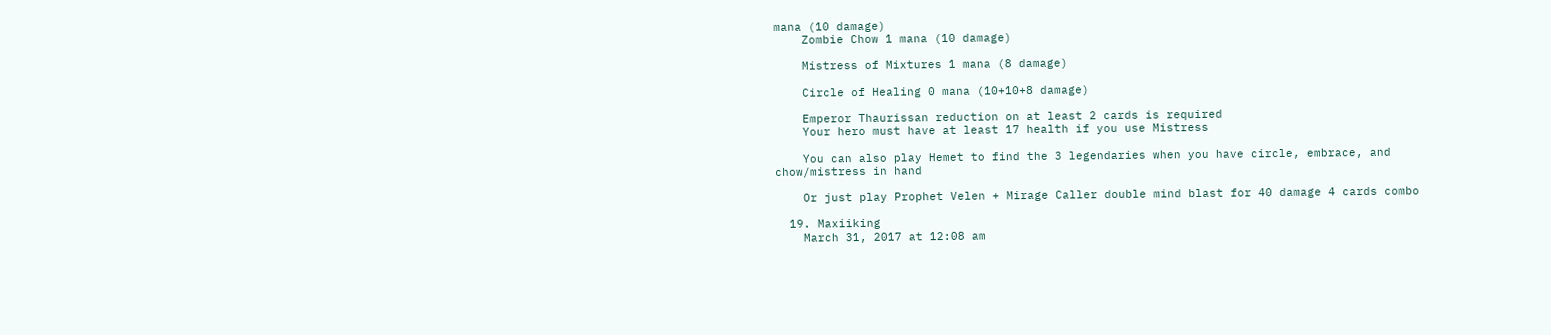mana (10 damage)
    Zombie Chow 1 mana (10 damage)

    Mistress of Mixtures 1 mana (8 damage)

    Circle of Healing 0 mana (10+10+8 damage)

    Emperor Thaurissan reduction on at least 2 cards is required
    Your hero must have at least 17 health if you use Mistress

    You can also play Hemet to find the 3 legendaries when you have circle, embrace, and chow/mistress in hand

    Or just play Prophet Velen + Mirage Caller double mind blast for 40 damage 4 cards combo

  19. Maxiiking
    March 31, 2017 at 12:08 am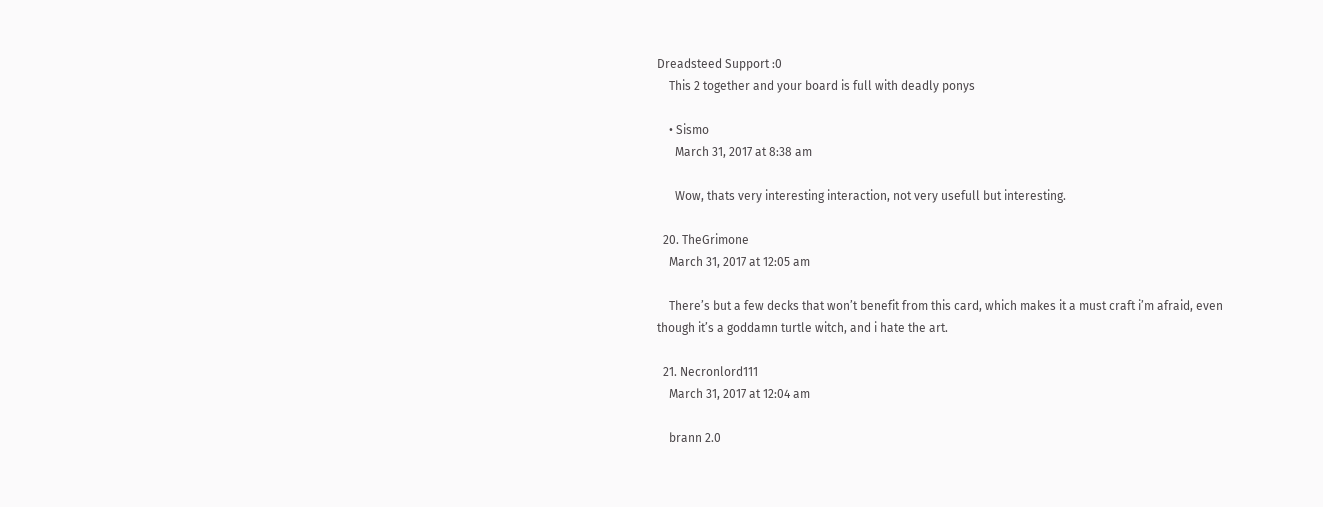Dreadsteed Support :0
    This 2 together and your board is full with deadly ponys

    • Sismo
      March 31, 2017 at 8:38 am

      Wow, thats very interesting interaction, not very usefull but interesting.

  20. TheGrimone
    March 31, 2017 at 12:05 am

    There’s but a few decks that won’t benefit from this card, which makes it a must craft i’m afraid, even though it’s a goddamn turtle witch, and i hate the art.

  21. Necronlord111
    March 31, 2017 at 12:04 am

    brann 2.0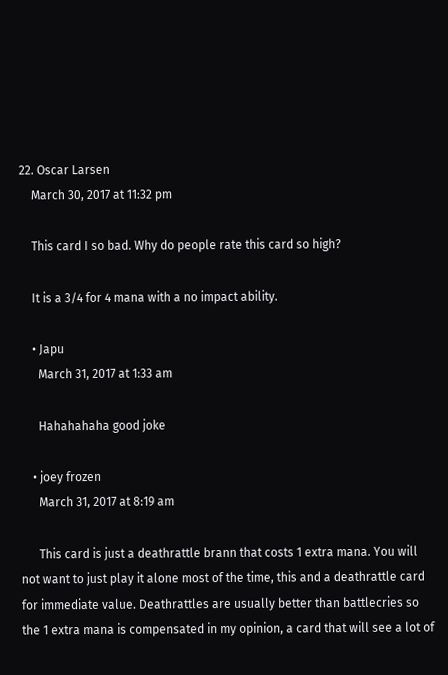22. Oscar Larsen
    March 30, 2017 at 11:32 pm

    This card I so bad. Why do people rate this card so high?

    It is a 3/4 for 4 mana with a no impact ability.

    • Japu
      March 31, 2017 at 1:33 am

      Hahahahaha good joke

    • joey frozen
      March 31, 2017 at 8:19 am

      This card is just a deathrattle brann that costs 1 extra mana. You will not want to just play it alone most of the time, this and a deathrattle card for immediate value. Deathrattles are usually better than battlecries so the 1 extra mana is compensated in my opinion, a card that will see a lot of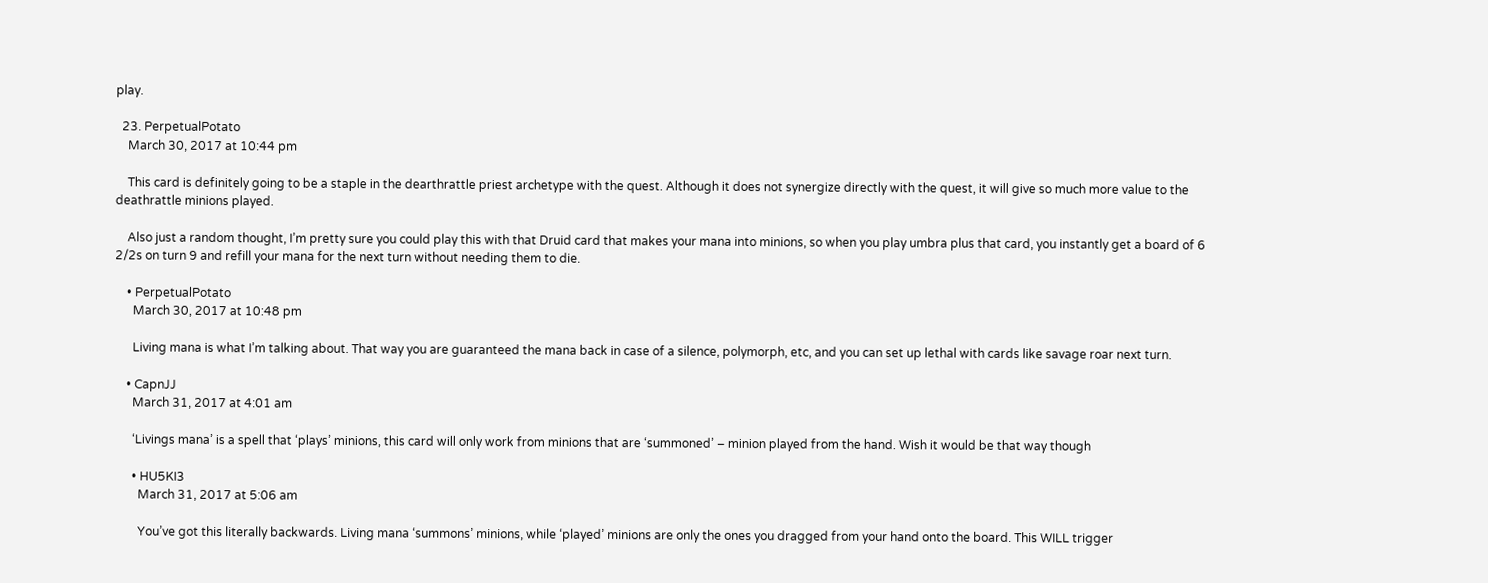play.

  23. PerpetualPotato
    March 30, 2017 at 10:44 pm

    This card is definitely going to be a staple in the dearthrattle priest archetype with the quest. Although it does not synergize directly with the quest, it will give so much more value to the deathrattle minions played.

    Also just a random thought, I’m pretty sure you could play this with that Druid card that makes your mana into minions, so when you play umbra plus that card, you instantly get a board of 6 2/2s on turn 9 and refill your mana for the next turn without needing them to die.

    • PerpetualPotato
      March 30, 2017 at 10:48 pm

      Living mana is what I’m talking about. That way you are guaranteed the mana back in case of a silence, polymorph, etc, and you can set up lethal with cards like savage roar next turn.

    • CapnJJ
      March 31, 2017 at 4:01 am

      ‘Livings mana’ is a spell that ‘plays’ minions, this card will only work from minions that are ‘summoned’ – minion played from the hand. Wish it would be that way though

      • HU5KI3
        March 31, 2017 at 5:06 am

        You’ve got this literally backwards. Living mana ‘summons’ minions, while ‘played’ minions are only the ones you dragged from your hand onto the board. This WILL trigger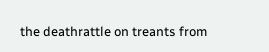the deathrattle on treants from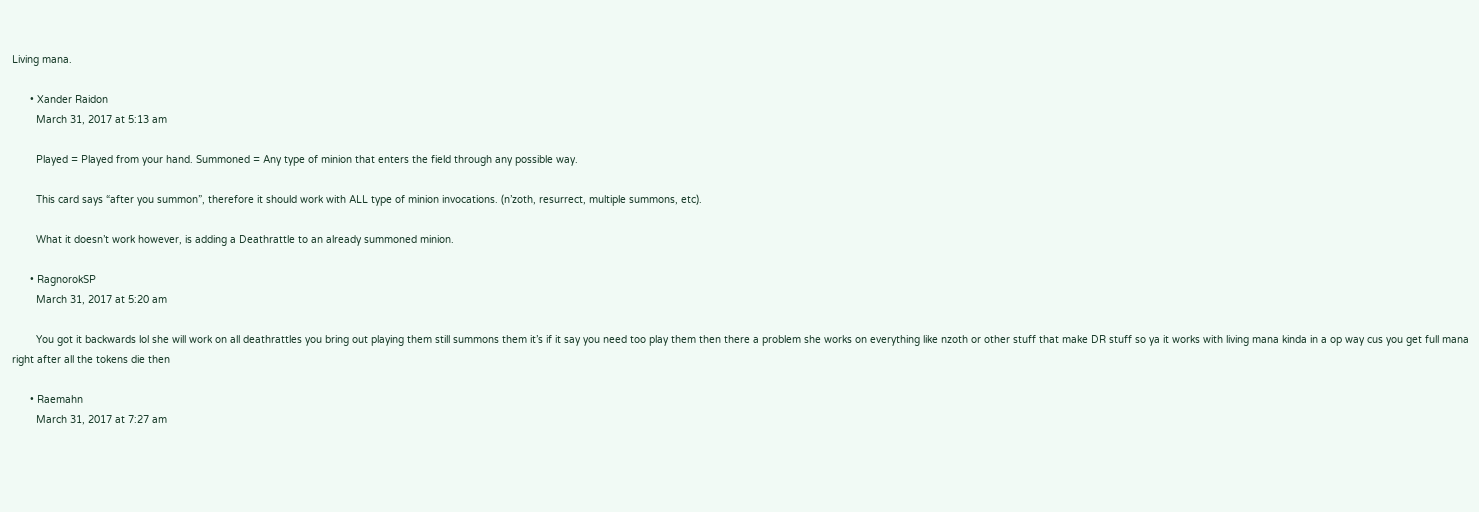Living mana.

      • Xander Raidon
        March 31, 2017 at 5:13 am

        Played = Played from your hand. Summoned = Any type of minion that enters the field through any possible way.

        This card says “after you summon”, therefore it should work with ALL type of minion invocations. (n’zoth, resurrect, multiple summons, etc).

        What it doesn’t work however, is adding a Deathrattle to an already summoned minion.

      • RagnorokSP
        March 31, 2017 at 5:20 am

        You got it backwards lol she will work on all deathrattles you bring out playing them still summons them it’s if it say you need too play them then there a problem she works on everything like nzoth or other stuff that make DR stuff so ya it works with living mana kinda in a op way cus you get full mana right after all the tokens die then

      • Raemahn
        March 31, 2017 at 7:27 am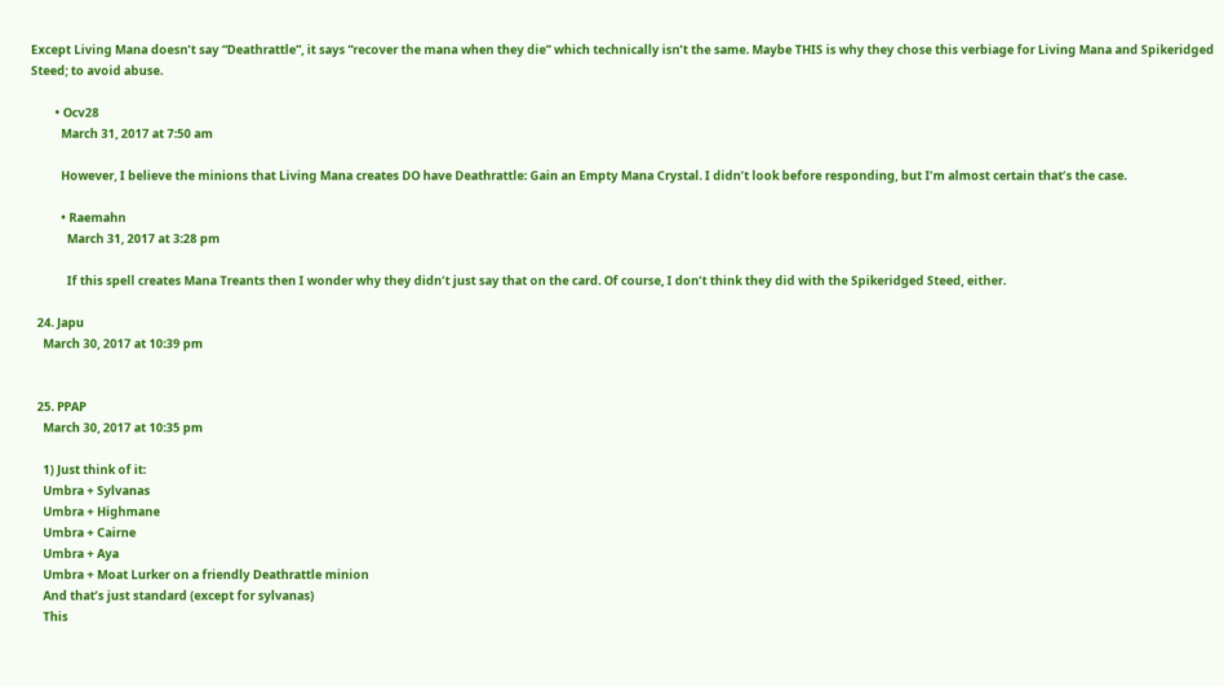Except Living Mana doesn’t say “Deathrattle”, it says “recover the mana when they die” which technically isn’t the same. Maybe THIS is why they chose this verbiage for Living Mana and Spikeridged Steed; to avoid abuse.

        • Ocv28
          March 31, 2017 at 7:50 am

          However, I believe the minions that Living Mana creates DO have Deathrattle: Gain an Empty Mana Crystal. I didn’t look before responding, but I’m almost certain that’s the case.

          • Raemahn
            March 31, 2017 at 3:28 pm

            If this spell creates Mana Treants then I wonder why they didn’t just say that on the card. Of course, I don’t think they did with the Spikeridged Steed, either.

  24. Japu
    March 30, 2017 at 10:39 pm


  25. PPAP
    March 30, 2017 at 10:35 pm

    1) Just think of it:
    Umbra + Sylvanas
    Umbra + Highmane
    Umbra + Cairne
    Umbra + Aya
    Umbra + Moat Lurker on a friendly Deathrattle minion
    And that’s just standard (except for sylvanas)
    This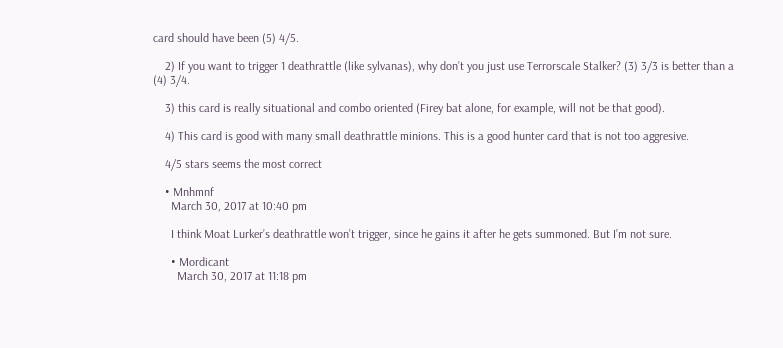card should have been (5) 4/5.

    2) If you want to trigger 1 deathrattle (like sylvanas), why don’t you just use Terrorscale Stalker? (3) 3/3 is better than a (4) 3/4.

    3) this card is really situational and combo oriented (Firey bat alone, for example, will not be that good).

    4) This card is good with many small deathrattle minions. This is a good hunter card that is not too aggresive.

    4/5 stars seems the most correct

    • Mnhmnf
      March 30, 2017 at 10:40 pm

      I think Moat Lurker’s deathrattle won’t trigger, since he gains it after he gets summoned. But I’m not sure.

      • Mordicant
        March 30, 2017 at 11:18 pm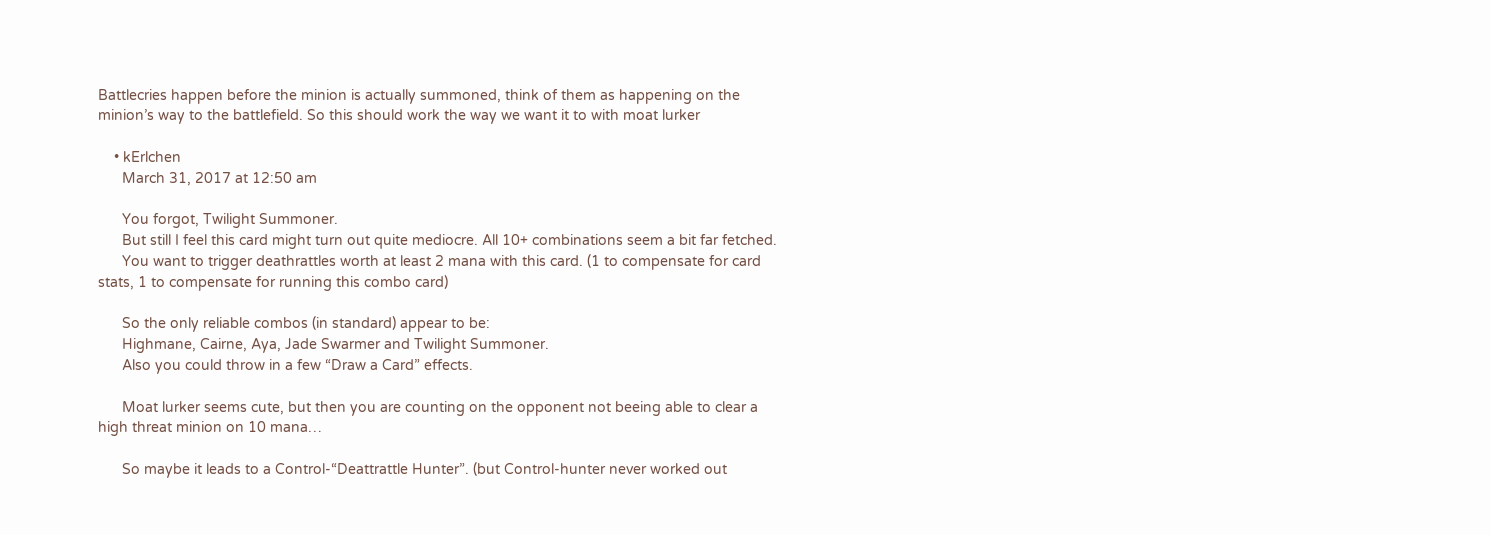Battlecries happen before the minion is actually summoned, think of them as happening on the minion’s way to the battlefield. So this should work the way we want it to with moat lurker

    • kErlchen
      March 31, 2017 at 12:50 am

      You forgot, Twilight Summoner.
      But still I feel this card might turn out quite mediocre. All 10+ combinations seem a bit far fetched.
      You want to trigger deathrattles worth at least 2 mana with this card. (1 to compensate for card stats, 1 to compensate for running this combo card)

      So the only reliable combos (in standard) appear to be:
      Highmane, Cairne, Aya, Jade Swarmer and Twilight Summoner.
      Also you could throw in a few “Draw a Card” effects.

      Moat lurker seems cute, but then you are counting on the opponent not beeing able to clear a high threat minion on 10 mana…

      So maybe it leads to a Control-“Deattrattle Hunter”. (but Control-hunter never worked out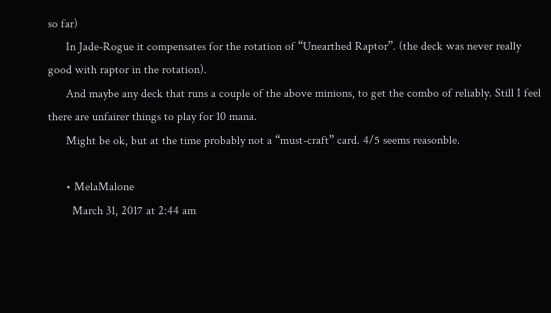so far)
      In Jade-Rogue it compensates for the rotation of “Unearthed Raptor”. (the deck was never really good with raptor in the rotation).
      And maybe any deck that runs a couple of the above minions, to get the combo of reliably. Still I feel there are unfairer things to play for 10 mana.
      Might be ok, but at the time probably not a “must-craft” card. 4/5 seems reasonble.

      • MelaMalone
        March 31, 2017 at 2:44 am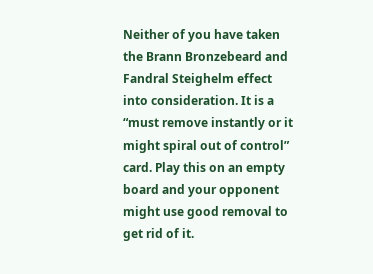Neither of you have taken the Brann Bronzebeard and Fandral Steighelm effect into consideration. It is a “must remove instantly or it might spiral out of control” card. Play this on an empty board and your opponent might use good removal to get rid of it.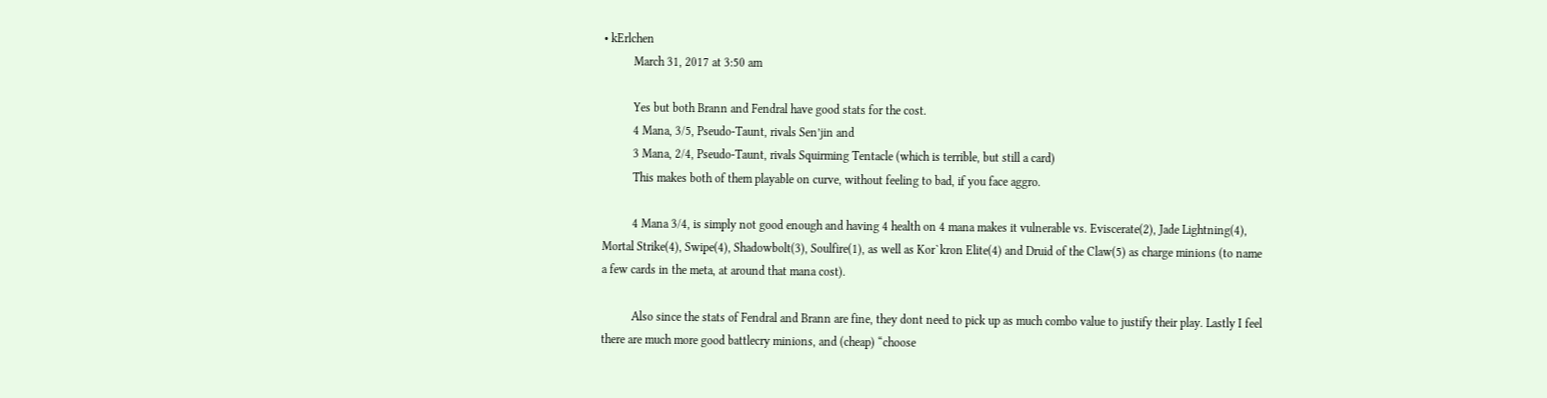• kErlchen
          March 31, 2017 at 3:50 am

          Yes but both Brann and Fendral have good stats for the cost.
          4 Mana, 3/5, Pseudo-Taunt, rivals Sen’jin and
          3 Mana, 2/4, Pseudo-Taunt, rivals Squirming Tentacle (which is terrible, but still a card)
          This makes both of them playable on curve, without feeling to bad, if you face aggro.

          4 Mana 3/4, is simply not good enough and having 4 health on 4 mana makes it vulnerable vs. Eviscerate(2), Jade Lightning(4), Mortal Strike(4), Swipe(4), Shadowbolt(3), Soulfire(1), as well as Kor`kron Elite(4) and Druid of the Claw(5) as charge minions (to name a few cards in the meta, at around that mana cost).

          Also since the stats of Fendral and Brann are fine, they dont need to pick up as much combo value to justify their play. Lastly I feel there are much more good battlecry minions, and (cheap) “choose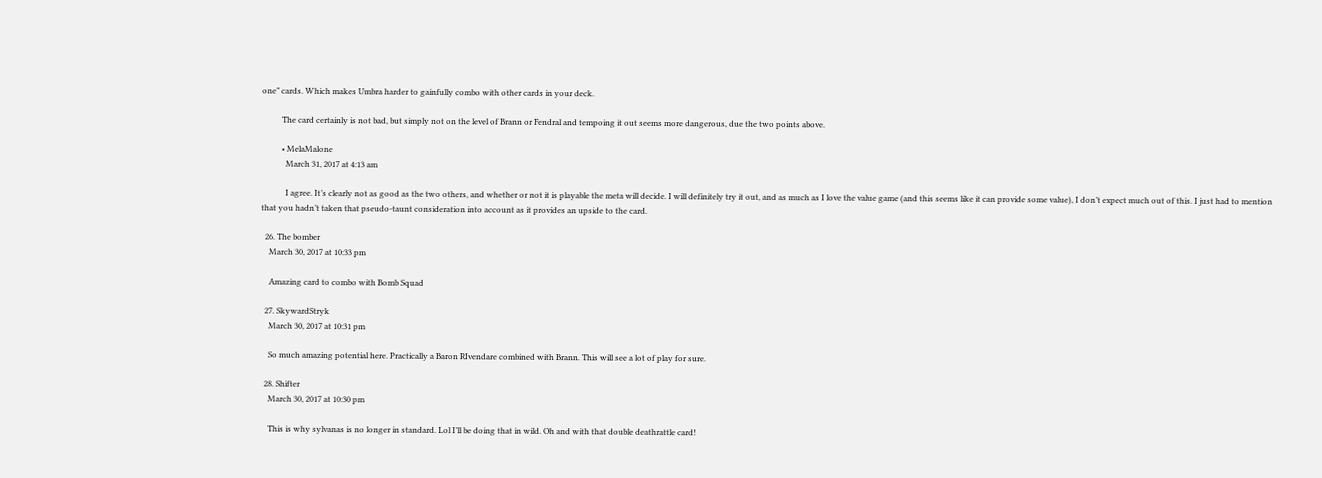one” cards. Which makes Umbra harder to gainfully combo with other cards in your deck.

          The card certainly is not bad, but simply not on the level of Brann or Fendral and tempoing it out seems more dangerous, due the two points above.

          • MelaMalone
            March 31, 2017 at 4:13 am

            I agree. It’s clearly not as good as the two others, and whether or not it is playable the meta will decide. I will definitely try it out, and as much as I love the value game (and this seems like it can provide some value), I don’t expect much out of this. I just had to mention that you hadn’t taken that pseudo-taunt consideration into account as it provides an upside to the card.

  26. The bomber
    March 30, 2017 at 10:33 pm

    Amazing card to combo with Bomb Squad

  27. SkywardStryk
    March 30, 2017 at 10:31 pm

    So much amazing potential here. Practically a Baron RIvendare combined with Brann. This will see a lot of play for sure.

  28. Shifter
    March 30, 2017 at 10:30 pm

    This is why sylvanas is no longer in standard. Lol I’ll be doing that in wild. Oh and with that double deathrattle card!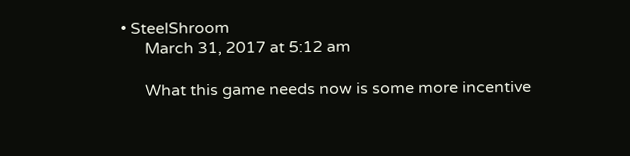• SteelShroom
      March 31, 2017 at 5:12 am

      What this game needs now is some more incentive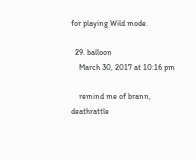for playing Wild mode.

  29. balloon
    March 30, 2017 at 10:16 pm

    remind me of brann, deathrattle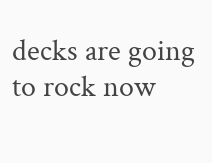decks are going to rock now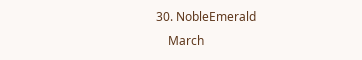30. NobleEmerald
    March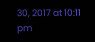30, 2017 at 10:11 pm